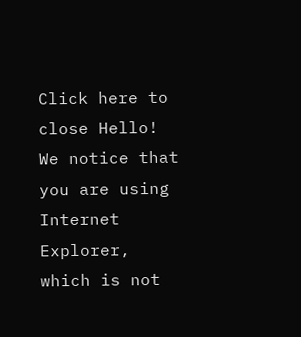Click here to close Hello! We notice that you are using Internet Explorer, which is not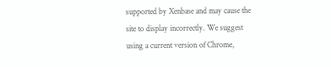supported by Xenbase and may cause the site to display incorrectly. We suggest using a current version of Chrome,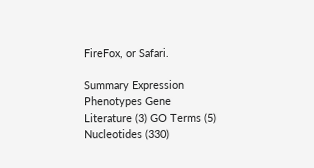FireFox, or Safari.

Summary Expression Phenotypes Gene Literature (3) GO Terms (5) Nucleotides (330)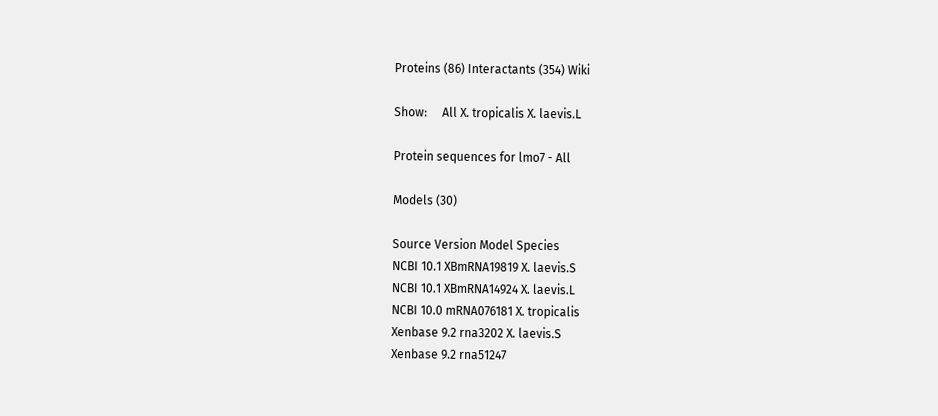Proteins (86) Interactants (354) Wiki

Show:     All X. tropicalis X. laevis.L

Protein sequences for lmo7 - All

Models (30)

Source Version Model Species
NCBI 10.1 XBmRNA19819 X. laevis.S
NCBI 10.1 XBmRNA14924 X. laevis.L
NCBI 10.0 mRNA076181 X. tropicalis
Xenbase 9.2 rna3202 X. laevis.S
Xenbase 9.2 rna51247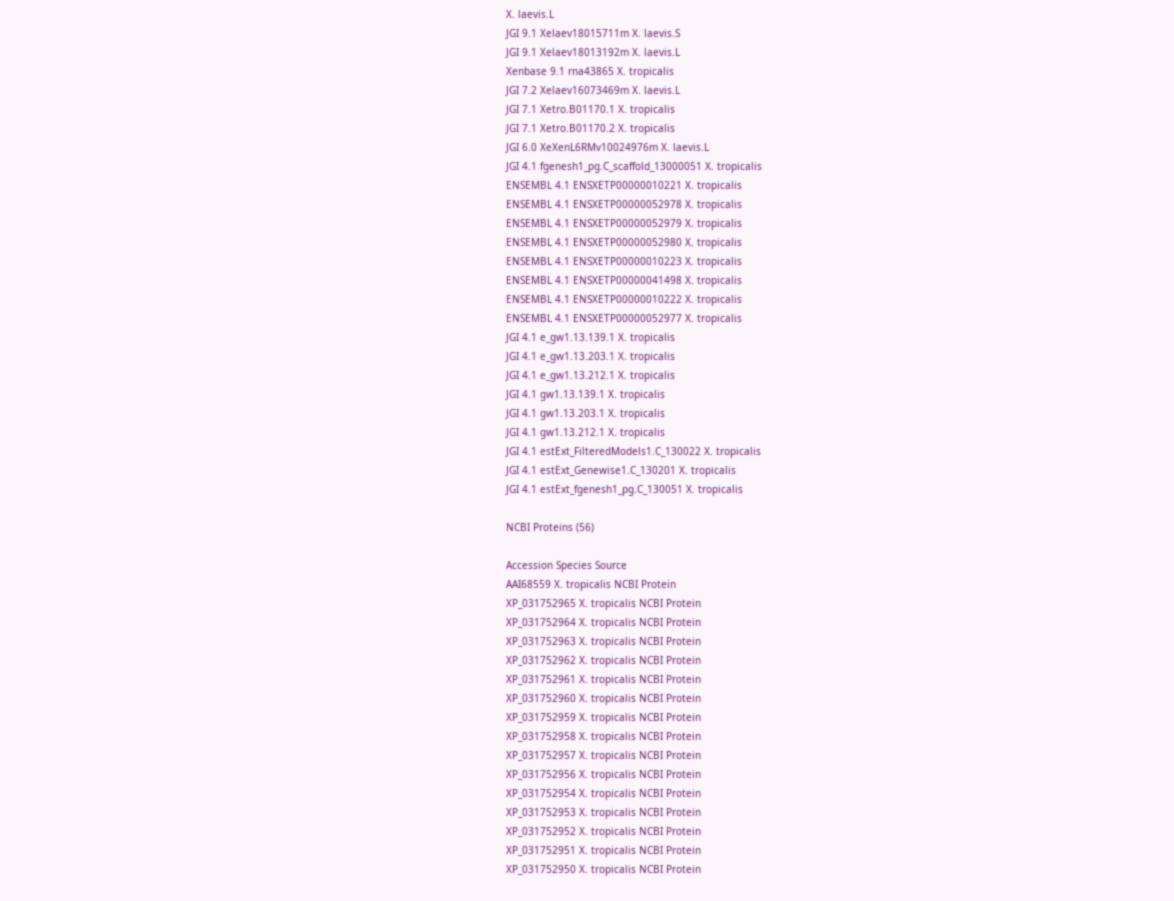X. laevis.L
JGI 9.1 Xelaev18015711m X. laevis.S
JGI 9.1 Xelaev18013192m X. laevis.L
Xenbase 9.1 rna43865 X. tropicalis
JGI 7.2 Xelaev16073469m X. laevis.L
JGI 7.1 Xetro.B01170.1 X. tropicalis
JGI 7.1 Xetro.B01170.2 X. tropicalis
JGI 6.0 XeXenL6RMv10024976m X. laevis.L
JGI 4.1 fgenesh1_pg.C_scaffold_13000051 X. tropicalis
ENSEMBL 4.1 ENSXETP00000010221 X. tropicalis
ENSEMBL 4.1 ENSXETP00000052978 X. tropicalis
ENSEMBL 4.1 ENSXETP00000052979 X. tropicalis
ENSEMBL 4.1 ENSXETP00000052980 X. tropicalis
ENSEMBL 4.1 ENSXETP00000010223 X. tropicalis
ENSEMBL 4.1 ENSXETP00000041498 X. tropicalis
ENSEMBL 4.1 ENSXETP00000010222 X. tropicalis
ENSEMBL 4.1 ENSXETP00000052977 X. tropicalis
JGI 4.1 e_gw1.13.139.1 X. tropicalis
JGI 4.1 e_gw1.13.203.1 X. tropicalis
JGI 4.1 e_gw1.13.212.1 X. tropicalis
JGI 4.1 gw1.13.139.1 X. tropicalis
JGI 4.1 gw1.13.203.1 X. tropicalis
JGI 4.1 gw1.13.212.1 X. tropicalis
JGI 4.1 estExt_FilteredModels1.C_130022 X. tropicalis
JGI 4.1 estExt_Genewise1.C_130201 X. tropicalis
JGI 4.1 estExt_fgenesh1_pg.C_130051 X. tropicalis

NCBI Proteins (56)

Accession Species Source
AAI68559 X. tropicalis NCBI Protein
XP_031752965 X. tropicalis NCBI Protein
XP_031752964 X. tropicalis NCBI Protein
XP_031752963 X. tropicalis NCBI Protein
XP_031752962 X. tropicalis NCBI Protein
XP_031752961 X. tropicalis NCBI Protein
XP_031752960 X. tropicalis NCBI Protein
XP_031752959 X. tropicalis NCBI Protein
XP_031752958 X. tropicalis NCBI Protein
XP_031752957 X. tropicalis NCBI Protein
XP_031752956 X. tropicalis NCBI Protein
XP_031752954 X. tropicalis NCBI Protein
XP_031752953 X. tropicalis NCBI Protein
XP_031752952 X. tropicalis NCBI Protein
XP_031752951 X. tropicalis NCBI Protein
XP_031752950 X. tropicalis NCBI Protein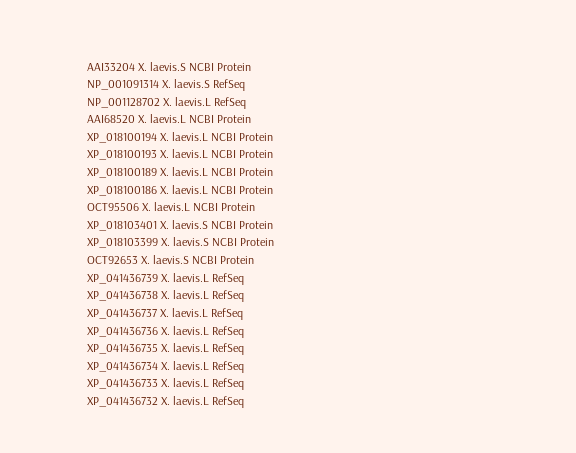AAI33204 X. laevis.S NCBI Protein
NP_001091314 X. laevis.S RefSeq
NP_001128702 X. laevis.L RefSeq
AAI68520 X. laevis.L NCBI Protein
XP_018100194 X. laevis.L NCBI Protein
XP_018100193 X. laevis.L NCBI Protein
XP_018100189 X. laevis.L NCBI Protein
XP_018100186 X. laevis.L NCBI Protein
OCT95506 X. laevis.L NCBI Protein
XP_018103401 X. laevis.S NCBI Protein
XP_018103399 X. laevis.S NCBI Protein
OCT92653 X. laevis.S NCBI Protein
XP_041436739 X. laevis.L RefSeq
XP_041436738 X. laevis.L RefSeq
XP_041436737 X. laevis.L RefSeq
XP_041436736 X. laevis.L RefSeq
XP_041436735 X. laevis.L RefSeq
XP_041436734 X. laevis.L RefSeq
XP_041436733 X. laevis.L RefSeq
XP_041436732 X. laevis.L RefSeq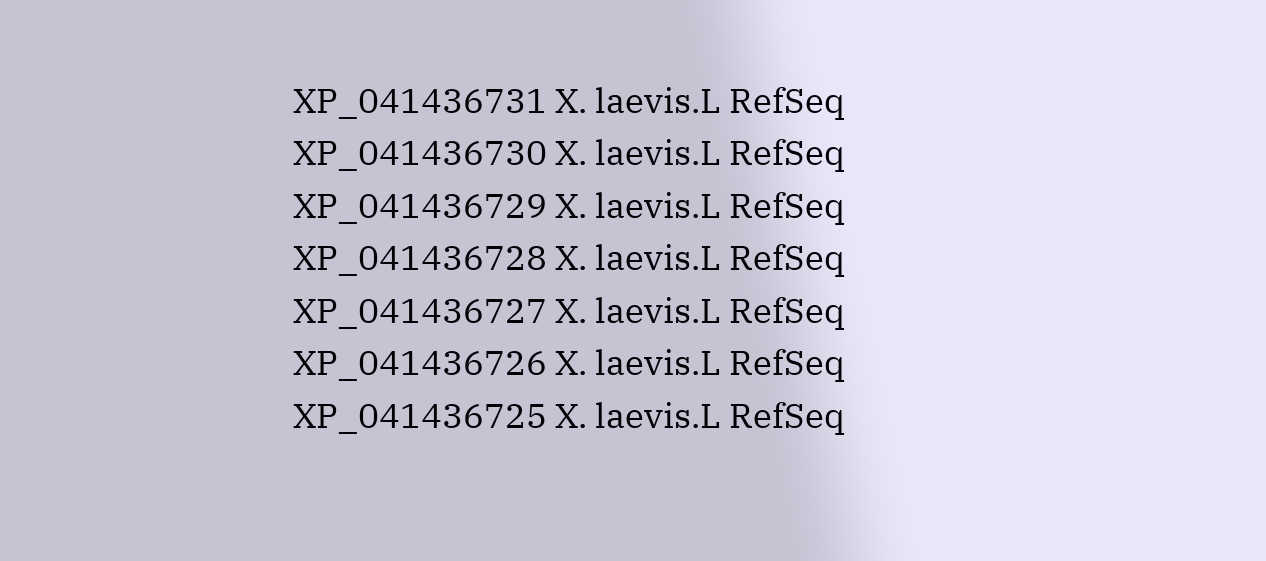XP_041436731 X. laevis.L RefSeq
XP_041436730 X. laevis.L RefSeq
XP_041436729 X. laevis.L RefSeq
XP_041436728 X. laevis.L RefSeq
XP_041436727 X. laevis.L RefSeq
XP_041436726 X. laevis.L RefSeq
XP_041436725 X. laevis.L RefSeq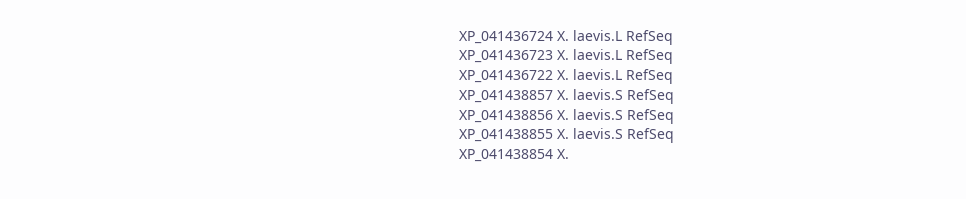XP_041436724 X. laevis.L RefSeq
XP_041436723 X. laevis.L RefSeq
XP_041436722 X. laevis.L RefSeq
XP_041438857 X. laevis.S RefSeq
XP_041438856 X. laevis.S RefSeq
XP_041438855 X. laevis.S RefSeq
XP_041438854 X.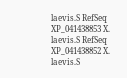laevis.S RefSeq
XP_041438853 X. laevis.S RefSeq
XP_041438852 X. laevis.S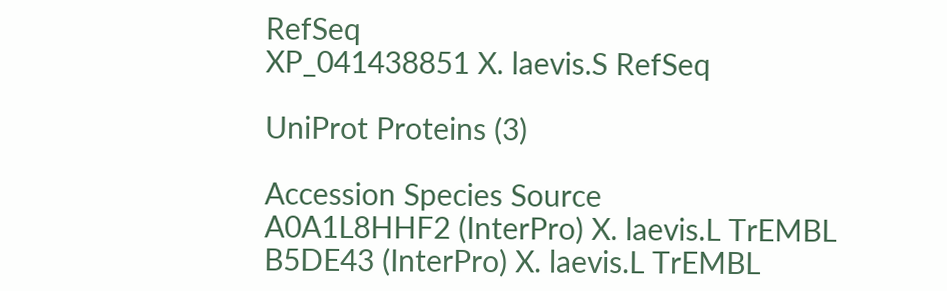RefSeq
XP_041438851 X. laevis.S RefSeq

UniProt Proteins (3)

Accession Species Source
A0A1L8HHF2 (InterPro) X. laevis.L TrEMBL
B5DE43 (InterPro) X. laevis.L TrEMBL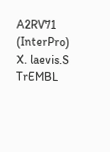A2RV71 (InterPro) X. laevis.S TrEMBL